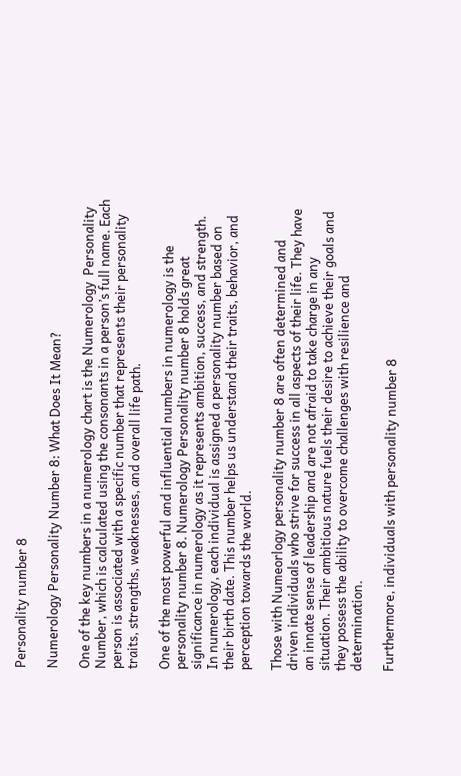Personality number 8

Numerology Personality Number 8: What Does It Mean?

One of the key numbers in a numerology chart is the Numerology  Personality Number, which is calculated using the consonants in a person’s full name. Each person is associated with a specific number that represents their personality traits, strengths, weaknesses, and overall life path.

One of the most powerful and influential numbers in numerology is the personality number 8. Numerology Personality number 8 holds great significance in numerology as it represents ambition, success, and strength. In numerology, each individual is assigned a personality number based on their birth date. This number helps us understand their traits, behavior, and perception towards the world.

Those with Numeorlogy personality number 8 are often determined and driven individuals who strive for success in all aspects of their life. They have an innate sense of leadership and are not afraid to take charge in any situation. Their ambitious nature fuels their desire to achieve their goals and they possess the ability to overcome challenges with resilience and determination.

Furthermore, individuals with personality number 8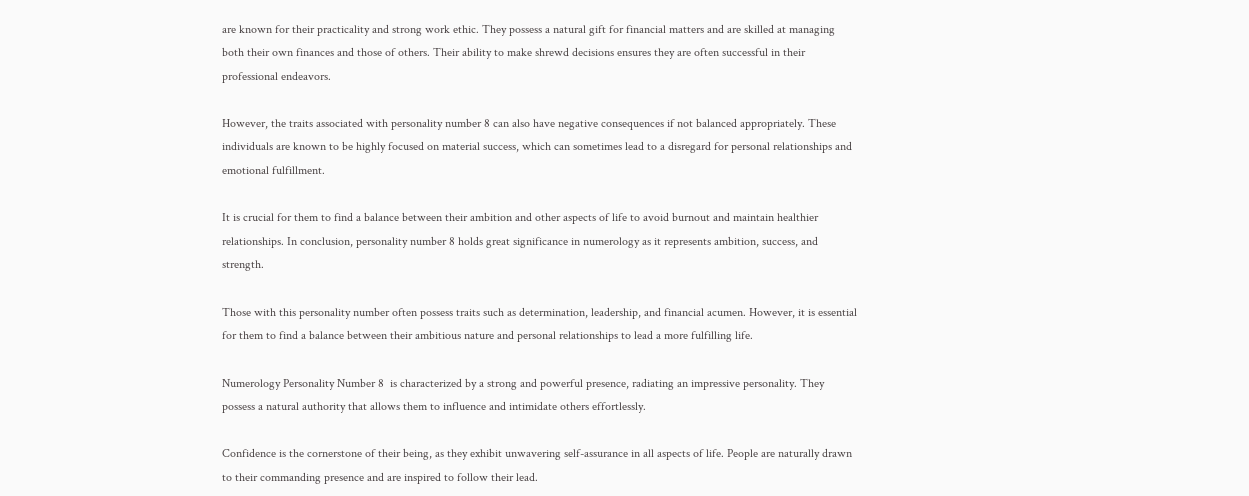are known for their practicality and strong work ethic. They possess a natural gift for financial matters and are skilled at managing both their own finances and those of others. Their ability to make shrewd decisions ensures they are often successful in their professional endeavors.

However, the traits associated with personality number 8 can also have negative consequences if not balanced appropriately. These individuals are known to be highly focused on material success, which can sometimes lead to a disregard for personal relationships and emotional fulfillment.

It is crucial for them to find a balance between their ambition and other aspects of life to avoid burnout and maintain healthier relationships. In conclusion, personality number 8 holds great significance in numerology as it represents ambition, success, and strength.

Those with this personality number often possess traits such as determination, leadership, and financial acumen. However, it is essential for them to find a balance between their ambitious nature and personal relationships to lead a more fulfilling life.

Numerology Personality Number 8  is characterized by a strong and powerful presence, radiating an impressive personality. They possess a natural authority that allows them to influence and intimidate others effortlessly.

Confidence is the cornerstone of their being, as they exhibit unwavering self-assurance in all aspects of life. People are naturally drawn to their commanding presence and are inspired to follow their lead.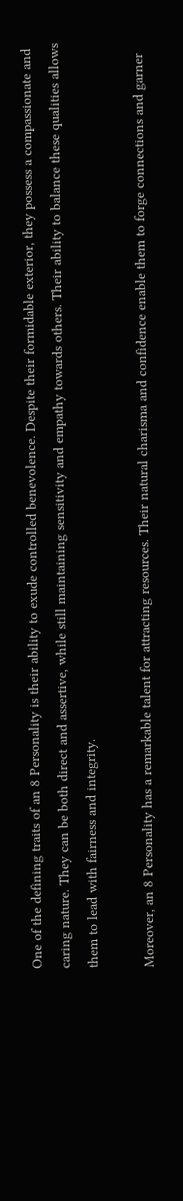One of the defining traits of an 8 Personality is their ability to exude controlled benevolence. Despite their formidable exterior, they possess a compassionate and caring nature. They can be both direct and assertive, while still maintaining sensitivity and empathy towards others. Their ability to balance these qualities allows them to lead with fairness and integrity.

Moreover, an 8 Personality has a remarkable talent for attracting resources. Their natural charisma and confidence enable them to forge connections and garner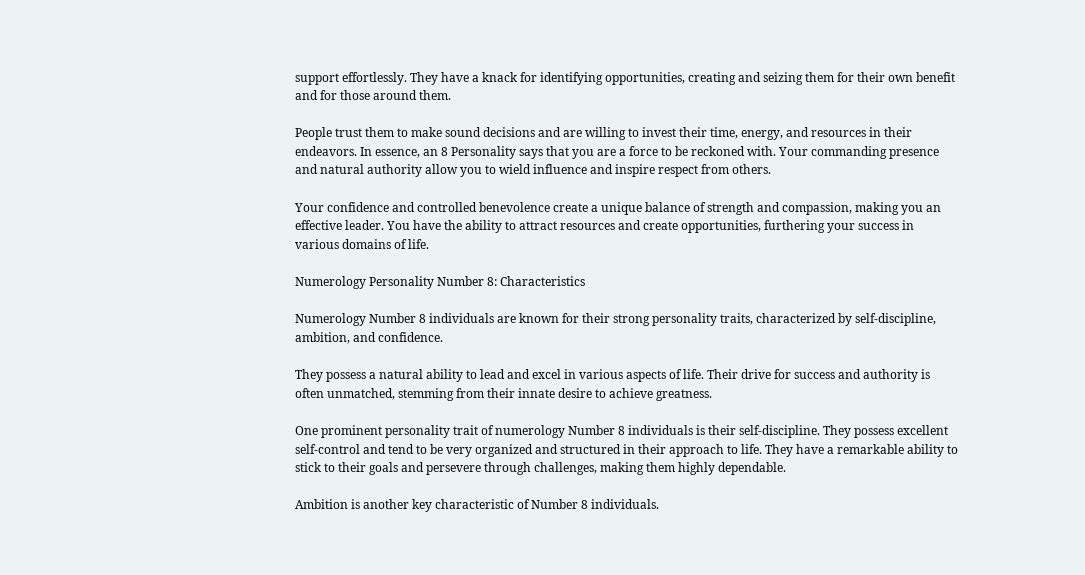support effortlessly. They have a knack for identifying opportunities, creating and seizing them for their own benefit and for those around them.

People trust them to make sound decisions and are willing to invest their time, energy, and resources in their endeavors. In essence, an 8 Personality says that you are a force to be reckoned with. Your commanding presence and natural authority allow you to wield influence and inspire respect from others.

Your confidence and controlled benevolence create a unique balance of strength and compassion, making you an effective leader. You have the ability to attract resources and create opportunities, furthering your success in various domains of life.

Numerology Personality Number 8: Characteristics

Numerology Number 8 individuals are known for their strong personality traits, characterized by self-discipline, ambition, and confidence.

They possess a natural ability to lead and excel in various aspects of life. Their drive for success and authority is often unmatched, stemming from their innate desire to achieve greatness.

One prominent personality trait of numerology Number 8 individuals is their self-discipline. They possess excellent self-control and tend to be very organized and structured in their approach to life. They have a remarkable ability to stick to their goals and persevere through challenges, making them highly dependable.

Ambition is another key characteristic of Number 8 individuals.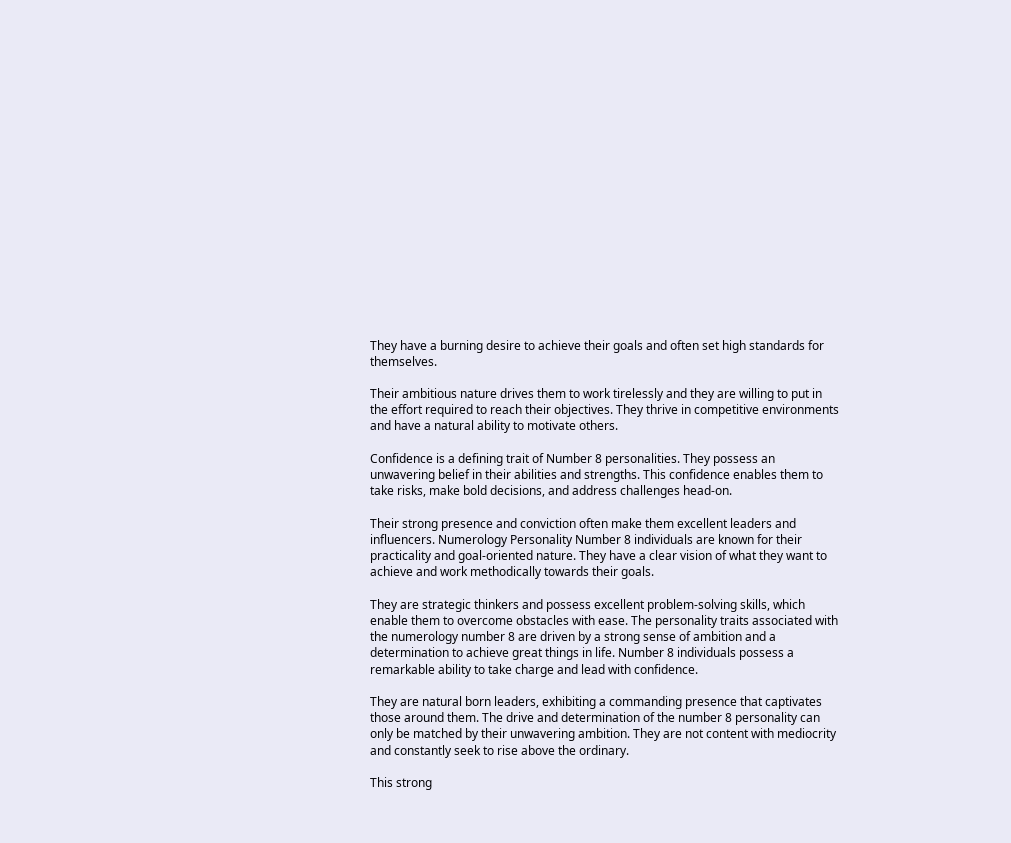They have a burning desire to achieve their goals and often set high standards for themselves.

Their ambitious nature drives them to work tirelessly and they are willing to put in the effort required to reach their objectives. They thrive in competitive environments and have a natural ability to motivate others.

Confidence is a defining trait of Number 8 personalities. They possess an unwavering belief in their abilities and strengths. This confidence enables them to take risks, make bold decisions, and address challenges head-on.

Their strong presence and conviction often make them excellent leaders and influencers. Numerology Personality Number 8 individuals are known for their practicality and goal-oriented nature. They have a clear vision of what they want to achieve and work methodically towards their goals.

They are strategic thinkers and possess excellent problem-solving skills, which enable them to overcome obstacles with ease. The personality traits associated with the numerology number 8 are driven by a strong sense of ambition and a determination to achieve great things in life. Number 8 individuals possess a remarkable ability to take charge and lead with confidence.

They are natural born leaders, exhibiting a commanding presence that captivates those around them. The drive and determination of the number 8 personality can only be matched by their unwavering ambition. They are not content with mediocrity and constantly seek to rise above the ordinary.

This strong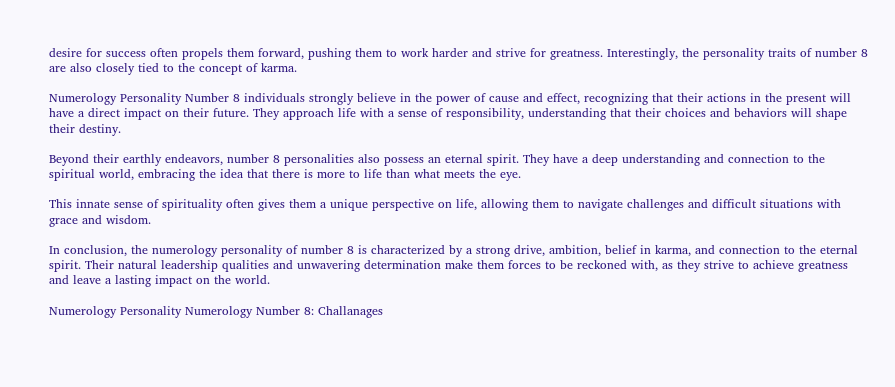desire for success often propels them forward, pushing them to work harder and strive for greatness. Interestingly, the personality traits of number 8 are also closely tied to the concept of karma.

Numerology Personality Number 8 individuals strongly believe in the power of cause and effect, recognizing that their actions in the present will have a direct impact on their future. They approach life with a sense of responsibility, understanding that their choices and behaviors will shape their destiny.

Beyond their earthly endeavors, number 8 personalities also possess an eternal spirit. They have a deep understanding and connection to the spiritual world, embracing the idea that there is more to life than what meets the eye.

This innate sense of spirituality often gives them a unique perspective on life, allowing them to navigate challenges and difficult situations with grace and wisdom.

In conclusion, the numerology personality of number 8 is characterized by a strong drive, ambition, belief in karma, and connection to the eternal spirit. Their natural leadership qualities and unwavering determination make them forces to be reckoned with, as they strive to achieve greatness and leave a lasting impact on the world.

Numerology Personality Numerology Number 8: Challanages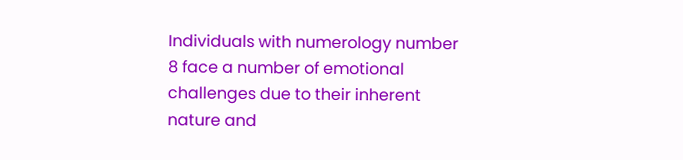Individuals with numerology number 8 face a number of emotional challenges due to their inherent nature and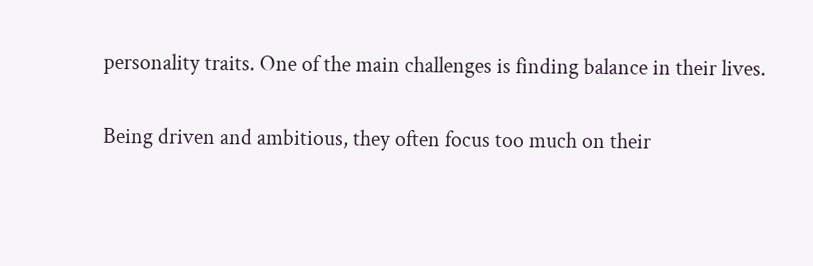personality traits. One of the main challenges is finding balance in their lives.

Being driven and ambitious, they often focus too much on their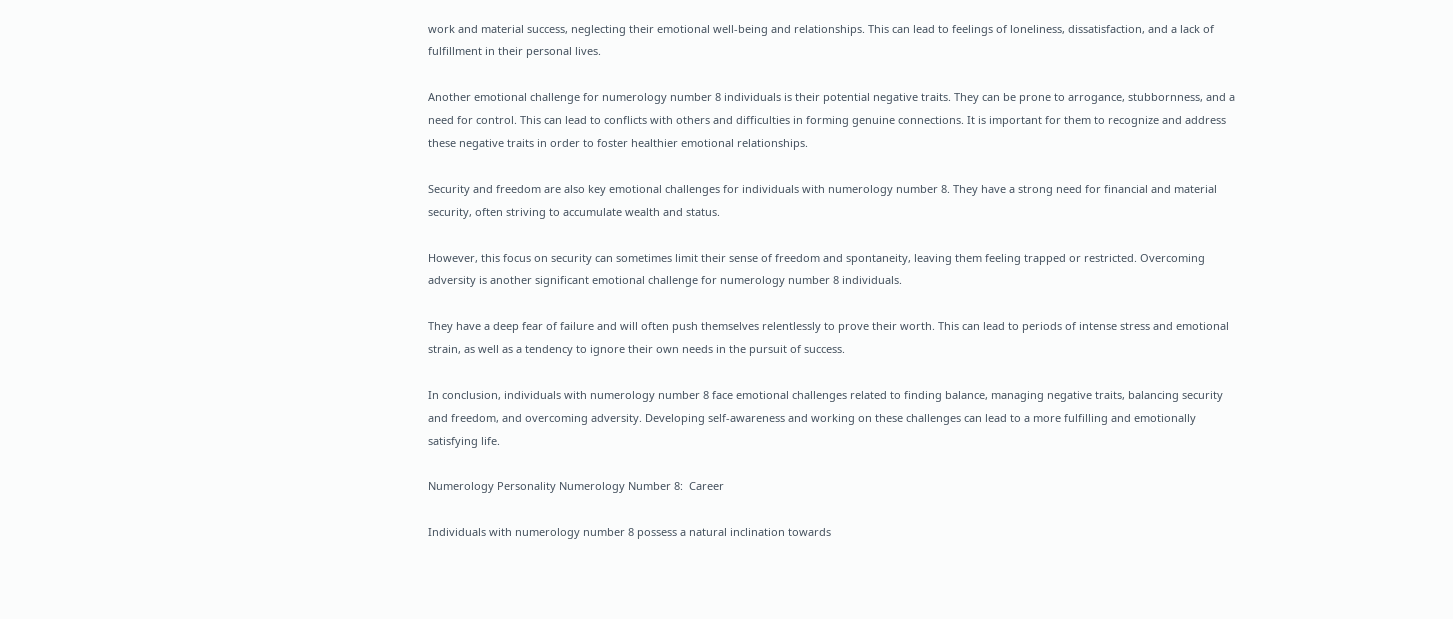work and material success, neglecting their emotional well-being and relationships. This can lead to feelings of loneliness, dissatisfaction, and a lack of fulfillment in their personal lives.

Another emotional challenge for numerology number 8 individuals is their potential negative traits. They can be prone to arrogance, stubbornness, and a need for control. This can lead to conflicts with others and difficulties in forming genuine connections. It is important for them to recognize and address these negative traits in order to foster healthier emotional relationships.

Security and freedom are also key emotional challenges for individuals with numerology number 8. They have a strong need for financial and material security, often striving to accumulate wealth and status.

However, this focus on security can sometimes limit their sense of freedom and spontaneity, leaving them feeling trapped or restricted. Overcoming adversity is another significant emotional challenge for numerology number 8 individuals.

They have a deep fear of failure and will often push themselves relentlessly to prove their worth. This can lead to periods of intense stress and emotional strain, as well as a tendency to ignore their own needs in the pursuit of success.

In conclusion, individuals with numerology number 8 face emotional challenges related to finding balance, managing negative traits, balancing security and freedom, and overcoming adversity. Developing self-awareness and working on these challenges can lead to a more fulfilling and emotionally satisfying life.

Numerology Personality Numerology Number 8:  Career

Individuals with numerology number 8 possess a natural inclination towards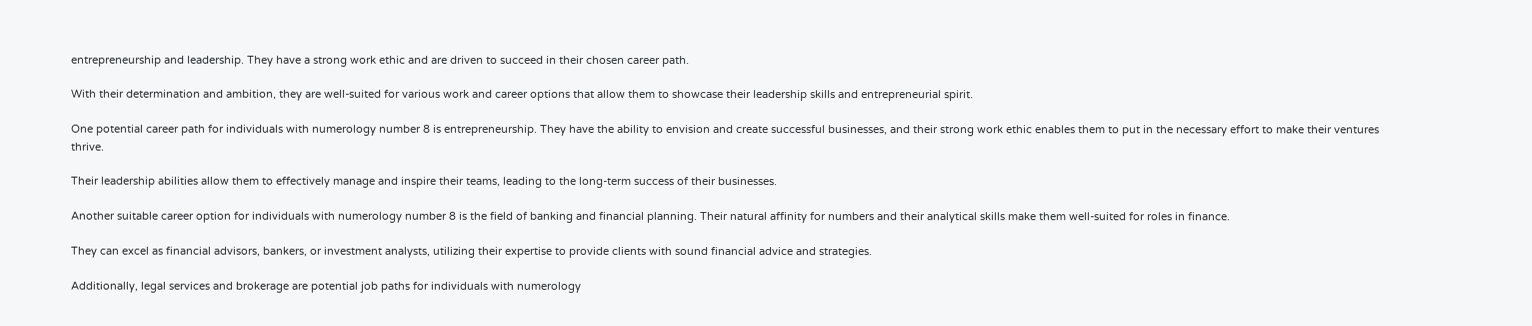entrepreneurship and leadership. They have a strong work ethic and are driven to succeed in their chosen career path.

With their determination and ambition, they are well-suited for various work and career options that allow them to showcase their leadership skills and entrepreneurial spirit.

One potential career path for individuals with numerology number 8 is entrepreneurship. They have the ability to envision and create successful businesses, and their strong work ethic enables them to put in the necessary effort to make their ventures thrive.

Their leadership abilities allow them to effectively manage and inspire their teams, leading to the long-term success of their businesses.

Another suitable career option for individuals with numerology number 8 is the field of banking and financial planning. Their natural affinity for numbers and their analytical skills make them well-suited for roles in finance.

They can excel as financial advisors, bankers, or investment analysts, utilizing their expertise to provide clients with sound financial advice and strategies.

Additionally, legal services and brokerage are potential job paths for individuals with numerology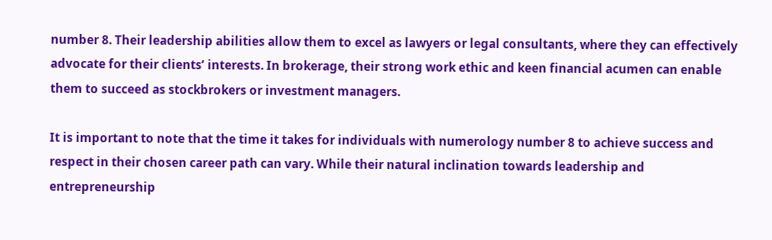number 8. Their leadership abilities allow them to excel as lawyers or legal consultants, where they can effectively advocate for their clients’ interests. In brokerage, their strong work ethic and keen financial acumen can enable them to succeed as stockbrokers or investment managers.

It is important to note that the time it takes for individuals with numerology number 8 to achieve success and respect in their chosen career path can vary. While their natural inclination towards leadership and entrepreneurship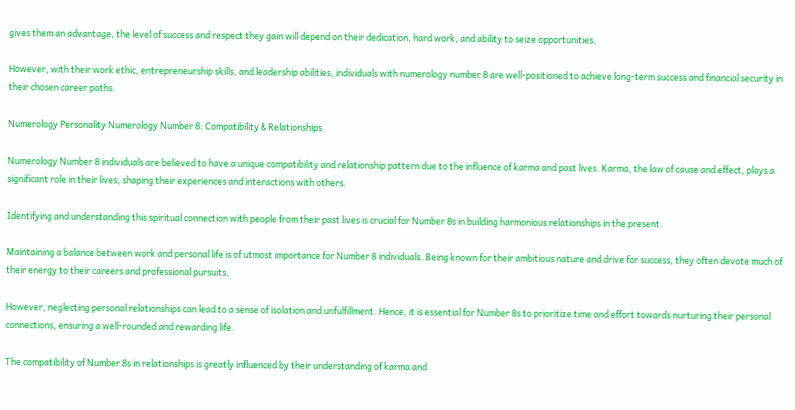gives them an advantage, the level of success and respect they gain will depend on their dedication, hard work, and ability to seize opportunities.

However, with their work ethic, entrepreneurship skills, and leadership abilities, individuals with numerology number 8 are well-positioned to achieve long-term success and financial security in their chosen career paths.

Numerology Personality Numerology Number 8: Compatibility & Relationships

Numerology Number 8 individuals are believed to have a unique compatibility and relationship pattern due to the influence of karma and past lives. Karma, the law of cause and effect, plays a significant role in their lives, shaping their experiences and interactions with others.

Identifying and understanding this spiritual connection with people from their past lives is crucial for Number 8s in building harmonious relationships in the present.

Maintaining a balance between work and personal life is of utmost importance for Number 8 individuals. Being known for their ambitious nature and drive for success, they often devote much of their energy to their careers and professional pursuits.

However, neglecting personal relationships can lead to a sense of isolation and unfulfillment. Hence, it is essential for Number 8s to prioritize time and effort towards nurturing their personal connections, ensuring a well-rounded and rewarding life.

The compatibility of Number 8s in relationships is greatly influenced by their understanding of karma and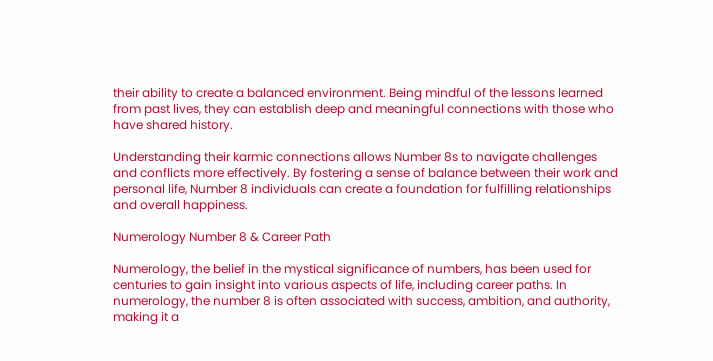their ability to create a balanced environment. Being mindful of the lessons learned from past lives, they can establish deep and meaningful connections with those who have shared history.

Understanding their karmic connections allows Number 8s to navigate challenges and conflicts more effectively. By fostering a sense of balance between their work and personal life, Number 8 individuals can create a foundation for fulfilling relationships and overall happiness.

Numerology Number 8 & Career Path

Numerology, the belief in the mystical significance of numbers, has been used for centuries to gain insight into various aspects of life, including career paths. In numerology, the number 8 is often associated with success, ambition, and authority, making it a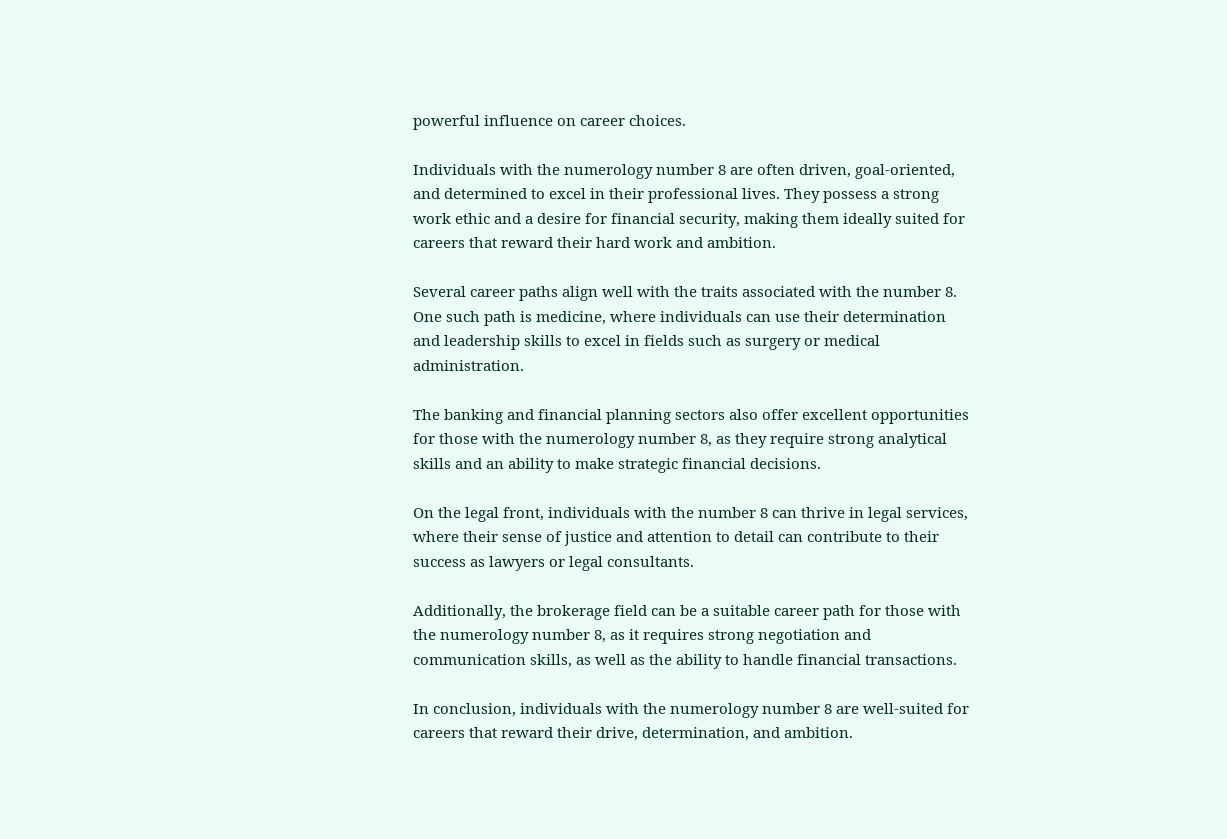powerful influence on career choices.

Individuals with the numerology number 8 are often driven, goal-oriented, and determined to excel in their professional lives. They possess a strong work ethic and a desire for financial security, making them ideally suited for careers that reward their hard work and ambition.

Several career paths align well with the traits associated with the number 8. One such path is medicine, where individuals can use their determination and leadership skills to excel in fields such as surgery or medical administration.

The banking and financial planning sectors also offer excellent opportunities for those with the numerology number 8, as they require strong analytical skills and an ability to make strategic financial decisions.

On the legal front, individuals with the number 8 can thrive in legal services, where their sense of justice and attention to detail can contribute to their success as lawyers or legal consultants.

Additionally, the brokerage field can be a suitable career path for those with the numerology number 8, as it requires strong negotiation and communication skills, as well as the ability to handle financial transactions.

In conclusion, individuals with the numerology number 8 are well-suited for careers that reward their drive, determination, and ambition.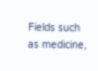Fields such as medicine,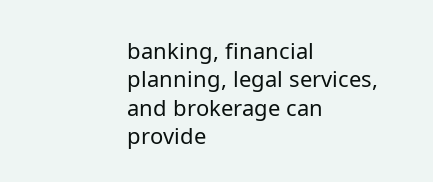banking, financial planning, legal services, and brokerage can provide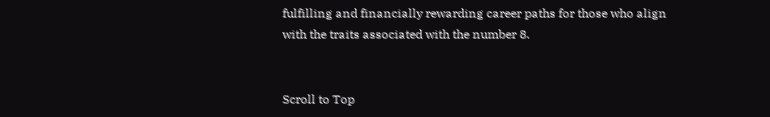fulfilling and financially rewarding career paths for those who align with the traits associated with the number 8.


Scroll to Top